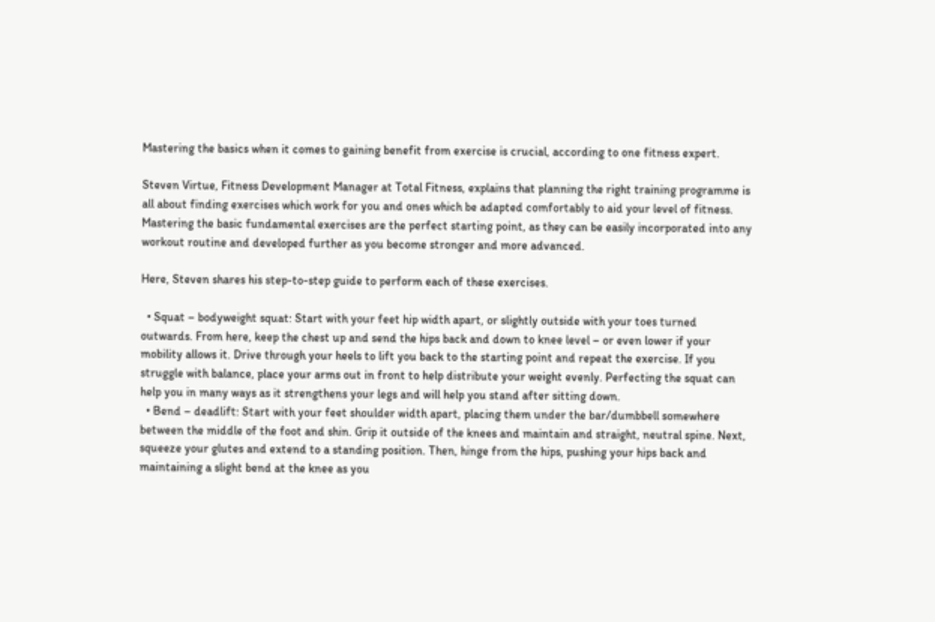Mastering the basics when it comes to gaining benefit from exercise is crucial, according to one fitness expert.

Steven Virtue, Fitness Development Manager at Total Fitness, explains that planning the right training programme is all about finding exercises which work for you and ones which be adapted comfortably to aid your level of fitness. Mastering the basic fundamental exercises are the perfect starting point, as they can be easily incorporated into any workout routine and developed further as you become stronger and more advanced.

Here, Steven shares his step-to-step guide to perform each of these exercises.

  • Squat – bodyweight squat: Start with your feet hip width apart, or slightly outside with your toes turned outwards. From here, keep the chest up and send the hips back and down to knee level – or even lower if your mobility allows it. Drive through your heels to lift you back to the starting point and repeat the exercise. If you struggle with balance, place your arms out in front to help distribute your weight evenly. Perfecting the squat can help you in many ways as it strengthens your legs and will help you stand after sitting down.
  • Bend – deadlift: Start with your feet shoulder width apart, placing them under the bar/dumbbell somewhere between the middle of the foot and shin. Grip it outside of the knees and maintain and straight, neutral spine. Next, squeeze your glutes and extend to a standing position. Then, hinge from the hips, pushing your hips back and maintaining a slight bend at the knee as you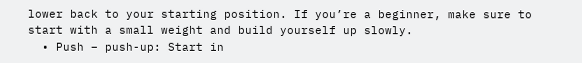lower back to your starting position. If you’re a beginner, make sure to start with a small weight and build yourself up slowly.
  • Push – push-up: Start in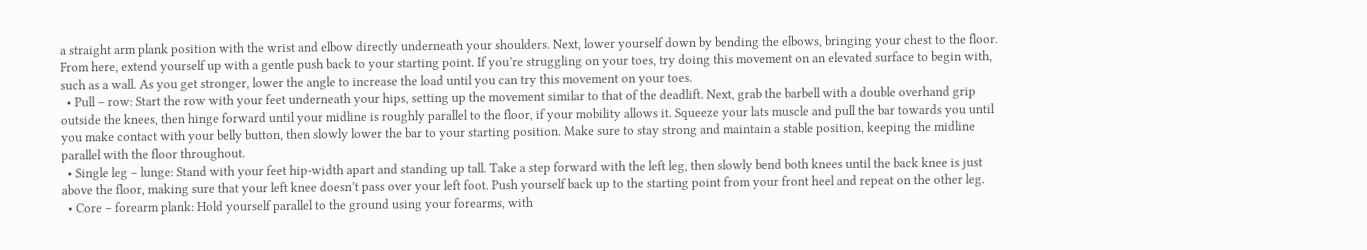a straight arm plank position with the wrist and elbow directly underneath your shoulders. Next, lower yourself down by bending the elbows, bringing your chest to the floor. From here, extend yourself up with a gentle push back to your starting point. If you’re struggling on your toes, try doing this movement on an elevated surface to begin with, such as a wall. As you get stronger, lower the angle to increase the load until you can try this movement on your toes.
  • Pull – row: Start the row with your feet underneath your hips, setting up the movement similar to that of the deadlift. Next, grab the barbell with a double overhand grip outside the knees, then hinge forward until your midline is roughly parallel to the floor, if your mobility allows it. Squeeze your lats muscle and pull the bar towards you until you make contact with your belly button, then slowly lower the bar to your starting position. Make sure to stay strong and maintain a stable position, keeping the midline parallel with the floor throughout.
  • Single leg – lunge: Stand with your feet hip-width apart and standing up tall. Take a step forward with the left leg, then slowly bend both knees until the back knee is just above the floor, making sure that your left knee doesn’t pass over your left foot. Push yourself back up to the starting point from your front heel and repeat on the other leg.
  • Core – forearm plank: Hold yourself parallel to the ground using your forearms, with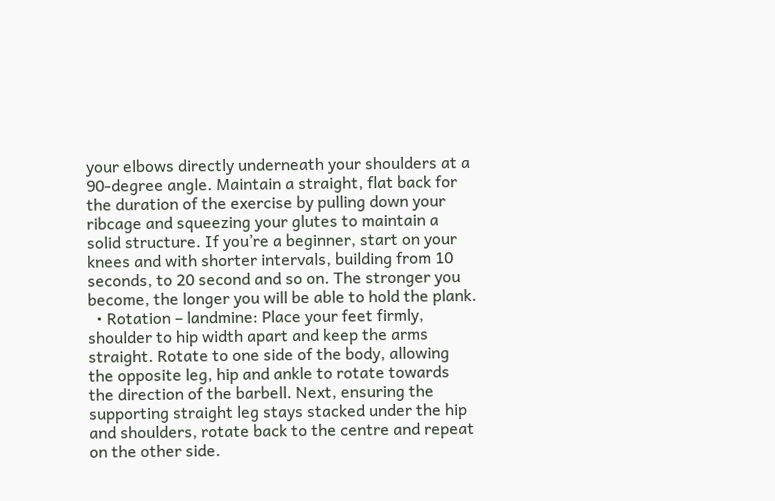your elbows directly underneath your shoulders at a 90-degree angle. Maintain a straight, flat back for the duration of the exercise by pulling down your ribcage and squeezing your glutes to maintain a solid structure. If you’re a beginner, start on your knees and with shorter intervals, building from 10 seconds, to 20 second and so on. The stronger you become, the longer you will be able to hold the plank.
  • Rotation – landmine: Place your feet firmly, shoulder to hip width apart and keep the arms straight. Rotate to one side of the body, allowing the opposite leg, hip and ankle to rotate towards the direction of the barbell. Next, ensuring the supporting straight leg stays stacked under the hip and shoulders, rotate back to the centre and repeat on the other side.